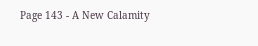Page 143 - A New Calamity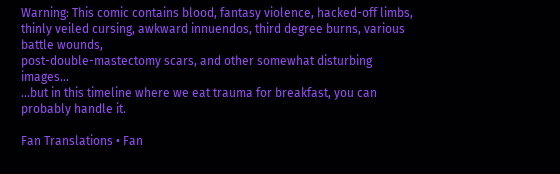Warning: This comic contains blood, fantasy violence, hacked-off limbs, thinly veiled cursing, awkward innuendos, third degree burns, various battle wounds,
post-double-mastectomy scars, and other somewhat disturbing images...
...but in this timeline where we eat trauma for breakfast, you can probably handle it.

Fan Translations • Fan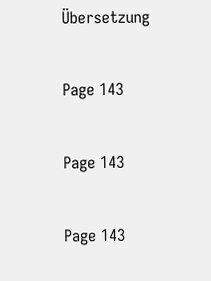Übersetzung

Page 143

Page 143

Page 143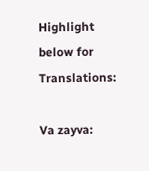Highlight below for Translations:

Va zayva: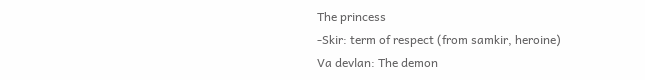The princess
-Skir: term of respect (from samkir, heroine)
Va devlan: The demon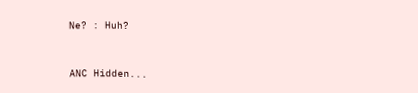Ne? : Huh?


ANC Hidden...